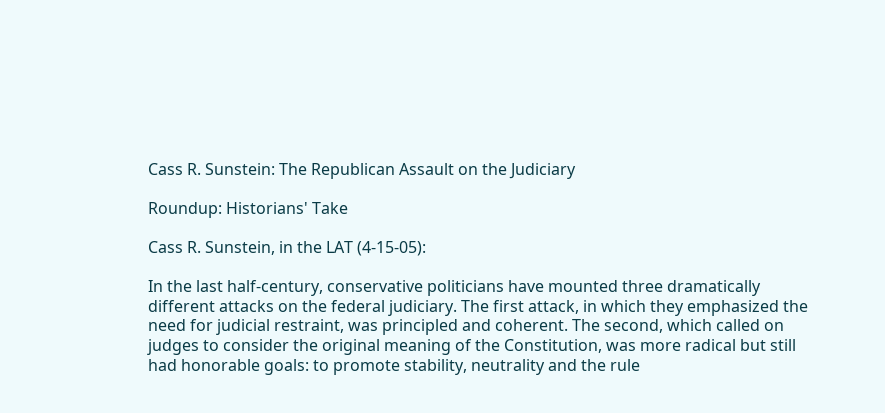Cass R. Sunstein: The Republican Assault on the Judiciary

Roundup: Historians' Take

Cass R. Sunstein, in the LAT (4-15-05):

In the last half-century, conservative politicians have mounted three dramatically different attacks on the federal judiciary. The first attack, in which they emphasized the need for judicial restraint, was principled and coherent. The second, which called on judges to consider the original meaning of the Constitution, was more radical but still had honorable goals: to promote stability, neutrality and the rule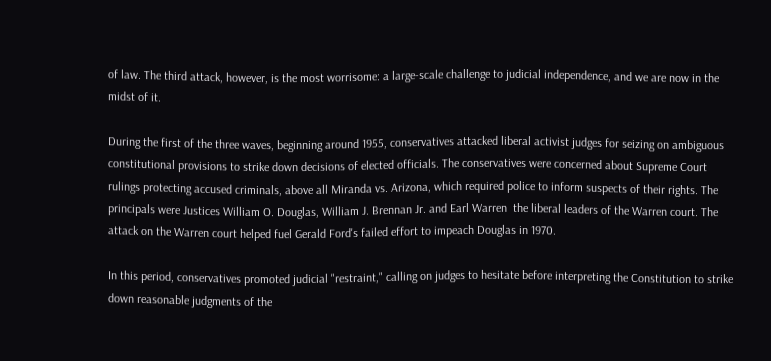of law. The third attack, however, is the most worrisome: a large-scale challenge to judicial independence, and we are now in the midst of it.

During the first of the three waves, beginning around 1955, conservatives attacked liberal activist judges for seizing on ambiguous constitutional provisions to strike down decisions of elected officials. The conservatives were concerned about Supreme Court rulings protecting accused criminals, above all Miranda vs. Arizona, which required police to inform suspects of their rights. The principals were Justices William O. Douglas, William J. Brennan Jr. and Earl Warren  the liberal leaders of the Warren court. The attack on the Warren court helped fuel Gerald Ford's failed effort to impeach Douglas in 1970.

In this period, conservatives promoted judicial "restraint," calling on judges to hesitate before interpreting the Constitution to strike down reasonable judgments of the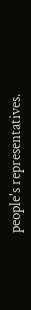people's representatives.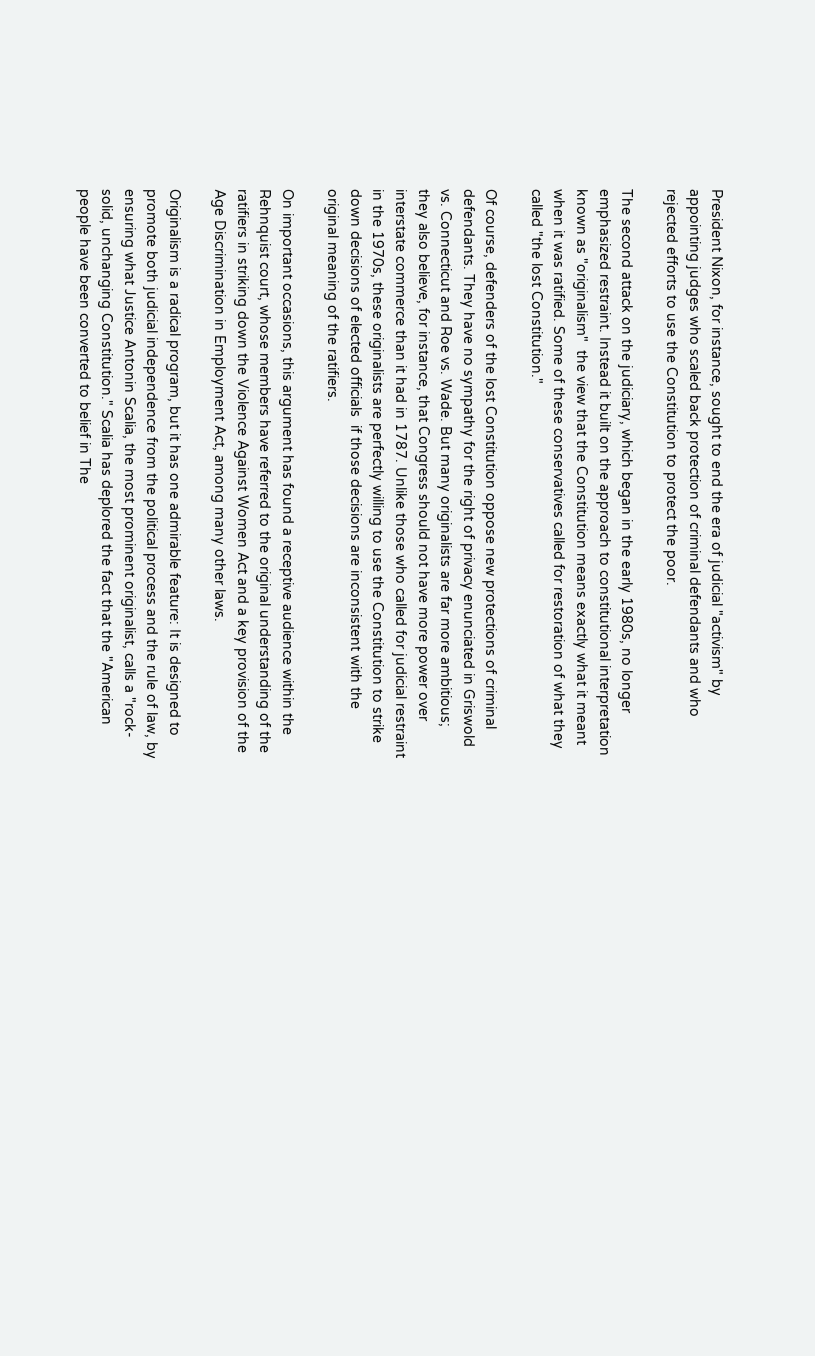President Nixon, for instance, sought to end the era of judicial "activism" by appointing judges who scaled back protection of criminal defendants and who rejected efforts to use the Constitution to protect the poor.

The second attack on the judiciary, which began in the early 1980s, no longer emphasized restraint. Instead it built on the approach to constitutional interpretation known as "originalism"  the view that the Constitution means exactly what it meant when it was ratified. Some of these conservatives called for restoration of what they called "the lost Constitution."

Of course, defenders of the lost Constitution oppose new protections of criminal defendants. They have no sympathy for the right of privacy enunciated in Griswold vs. Connecticut and Roe vs. Wade. But many originalists are far more ambitious; they also believe, for instance, that Congress should not have more power over interstate commerce than it had in 1787. Unlike those who called for judicial restraint in the 1970s, these originalists are perfectly willing to use the Constitution to strike down decisions of elected officials  if those decisions are inconsistent with the original meaning of the ratifiers.

On important occasions, this argument has found a receptive audience within the Rehnquist court, whose members have referred to the original understanding of the ratifiers in striking down the Violence Against Women Act and a key provision of the Age Discrimination in Employment Act, among many other laws.

Originalism is a radical program, but it has one admirable feature: It is designed to promote both judicial independence from the political process and the rule of law, by ensuring what Justice Antonin Scalia, the most prominent originalist, calls a "rock-solid, unchanging Constitution." Scalia has deplored the fact that the "American people have been converted to belief in The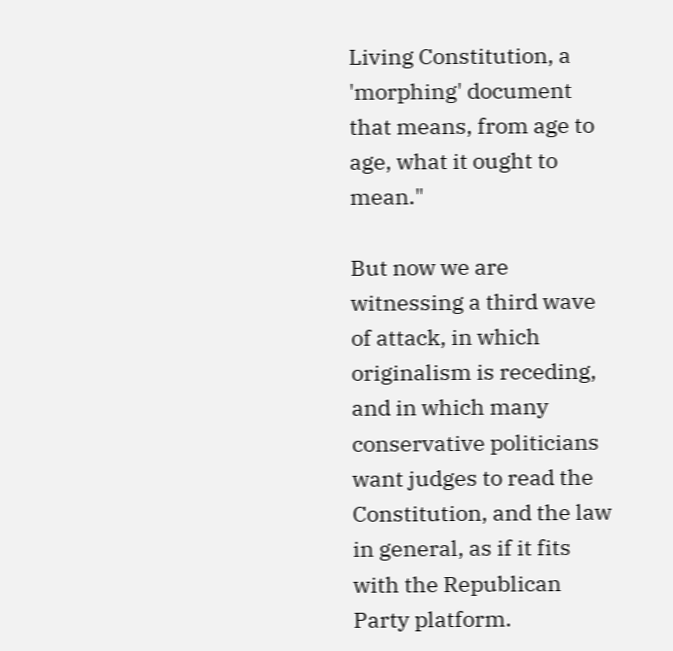Living Constitution, a 'morphing' document that means, from age to age, what it ought to mean."

But now we are witnessing a third wave of attack, in which originalism is receding, and in which many conservative politicians want judges to read the Constitution, and the law in general, as if it fits with the Republican Party platform.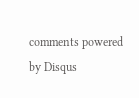comments powered by Disqus